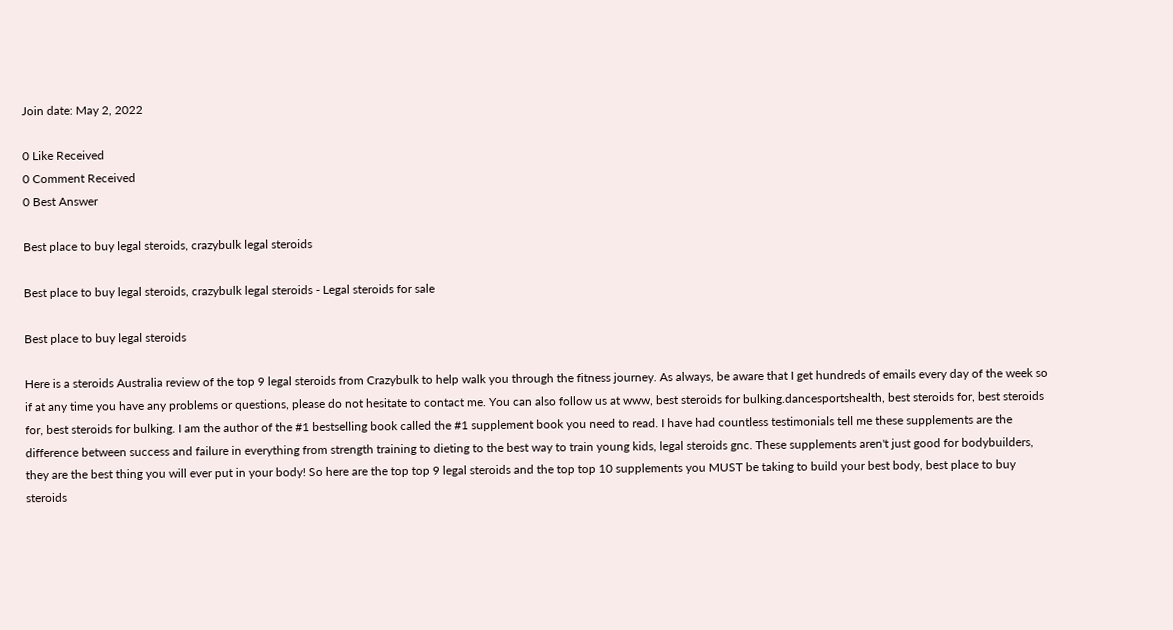Join date: May 2, 2022

0 Like Received
0 Comment Received
0 Best Answer

Best place to buy legal steroids, crazybulk legal steroids

Best place to buy legal steroids, crazybulk legal steroids - Legal steroids for sale

Best place to buy legal steroids

Here is a steroids Australia review of the top 9 legal steroids from Crazybulk to help walk you through the fitness journey. As always, be aware that I get hundreds of emails every day of the week so if at any time you have any problems or questions, please do not hesitate to contact me. You can also follow us at www, best steroids for bulking.dancesportshealth, best steroids for, best steroids for, best steroids for bulking. I am the author of the #1 bestselling book called the #1 supplement book you need to read. I have had countless testimonials tell me these supplements are the difference between success and failure in everything from strength training to dieting to the best way to train young kids, legal steroids gnc. These supplements aren't just good for bodybuilders, they are the best thing you will ever put in your body! So here are the top top 9 legal steroids and the top top 10 supplements you MUST be taking to build your best body, best place to buy steroids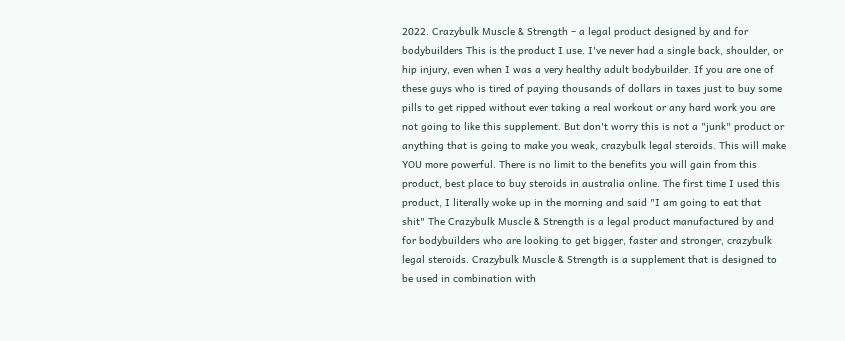2022. Crazybulk Muscle & Strength – a legal product designed by and for bodybuilders This is the product I use. I've never had a single back, shoulder, or hip injury, even when I was a very healthy adult bodybuilder. If you are one of these guys who is tired of paying thousands of dollars in taxes just to buy some pills to get ripped without ever taking a real workout or any hard work you are not going to like this supplement. But don't worry this is not a "junk" product or anything that is going to make you weak, crazybulk legal steroids. This will make YOU more powerful. There is no limit to the benefits you will gain from this product, best place to buy steroids in australia online. The first time I used this product, I literally woke up in the morning and said "I am going to eat that shit" The Crazybulk Muscle & Strength is a legal product manufactured by and for bodybuilders who are looking to get bigger, faster and stronger, crazybulk legal steroids. Crazybulk Muscle & Strength is a supplement that is designed to be used in combination with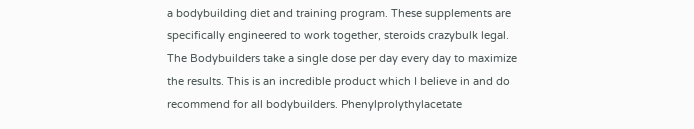a bodybuilding diet and training program. These supplements are specifically engineered to work together, steroids crazybulk legal. The Bodybuilders take a single dose per day every day to maximize the results. This is an incredible product which I believe in and do recommend for all bodybuilders. Phenylprolythylacetate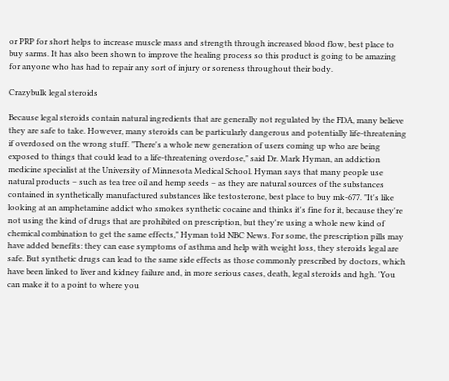or PRP for short helps to increase muscle mass and strength through increased blood flow, best place to buy sarms. It has also been shown to improve the healing process so this product is going to be amazing for anyone who has had to repair any sort of injury or soreness throughout their body.

Crazybulk legal steroids

Because legal steroids contain natural ingredients that are generally not regulated by the FDA, many believe they are safe to take. However, many steroids can be particularly dangerous and potentially life-threatening if overdosed on the wrong stuff. "There's a whole new generation of users coming up who are being exposed to things that could lead to a life-threatening overdose," said Dr. Mark Hyman, an addiction medicine specialist at the University of Minnesota Medical School. Hyman says that many people use natural products – such as tea tree oil and hemp seeds – as they are natural sources of the substances contained in synthetically manufactured substances like testosterone, best place to buy mk-677. "It's like looking at an amphetamine addict who smokes synthetic cocaine and thinks it's fine for it, because they're not using the kind of drugs that are prohibited on prescription, but they're using a whole new kind of chemical combination to get the same effects," Hyman told NBC News. For some, the prescription pills may have added benefits: they can ease symptoms of asthma and help with weight loss, they steroids legal are safe. But synthetic drugs can lead to the same side effects as those commonly prescribed by doctors, which have been linked to liver and kidney failure and, in more serious cases, death, legal steroids and hgh. 'You can make it to a point to where you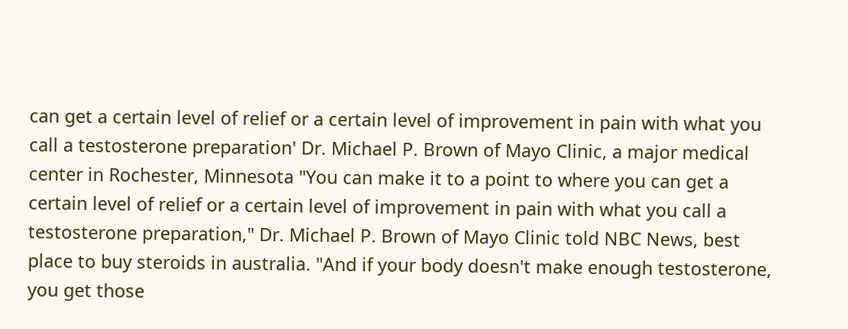can get a certain level of relief or a certain level of improvement in pain with what you call a testosterone preparation' Dr. Michael P. Brown of Mayo Clinic, a major medical center in Rochester, Minnesota "You can make it to a point to where you can get a certain level of relief or a certain level of improvement in pain with what you call a testosterone preparation," Dr. Michael P. Brown of Mayo Clinic told NBC News, best place to buy steroids in australia. "And if your body doesn't make enough testosterone, you get those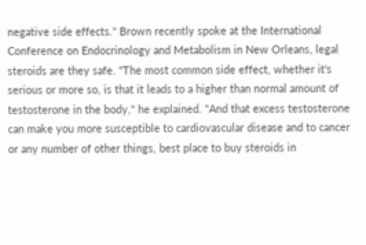negative side effects." Brown recently spoke at the International Conference on Endocrinology and Metabolism in New Orleans, legal steroids are they safe. "The most common side effect, whether it's serious or more so, is that it leads to a higher than normal amount of testosterone in the body," he explained. "And that excess testosterone can make you more susceptible to cardiovascular disease and to cancer or any number of other things, best place to buy steroids in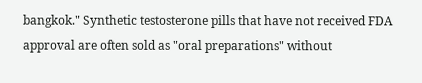bangkok." Synthetic testosterone pills that have not received FDA approval are often sold as "oral preparations" without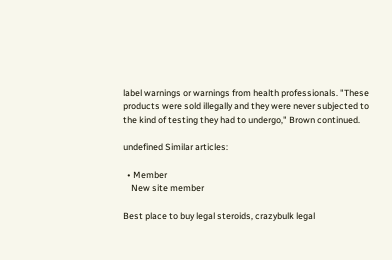label warnings or warnings from health professionals. "These products were sold illegally and they were never subjected to the kind of testing they had to undergo," Brown continued.

undefined Similar articles:

  • Member
    New site member

Best place to buy legal steroids, crazybulk legal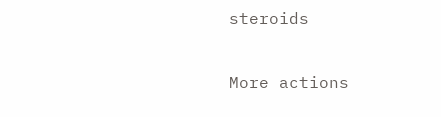steroids

More actions